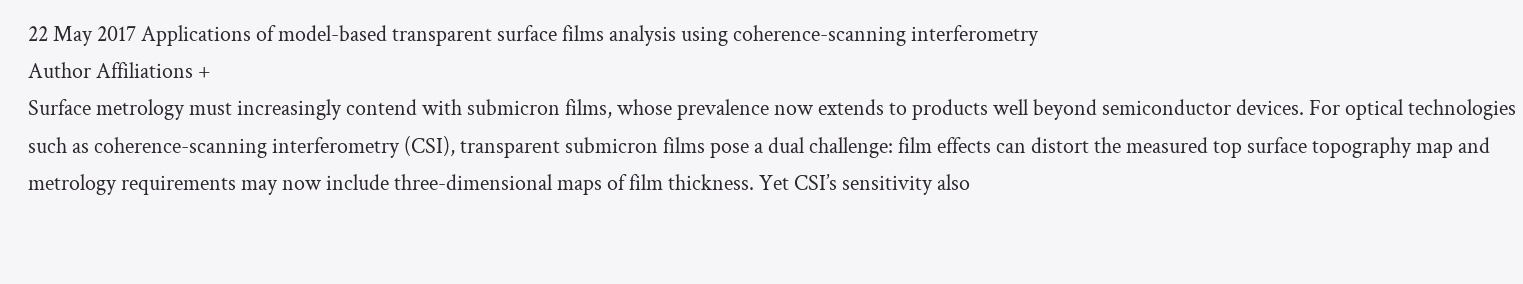22 May 2017 Applications of model-based transparent surface films analysis using coherence-scanning interferometry
Author Affiliations +
Surface metrology must increasingly contend with submicron films, whose prevalence now extends to products well beyond semiconductor devices. For optical technologies such as coherence-scanning interferometry (CSI), transparent submicron films pose a dual challenge: film effects can distort the measured top surface topography map and metrology requirements may now include three-dimensional maps of film thickness. Yet CSI’s sensitivity also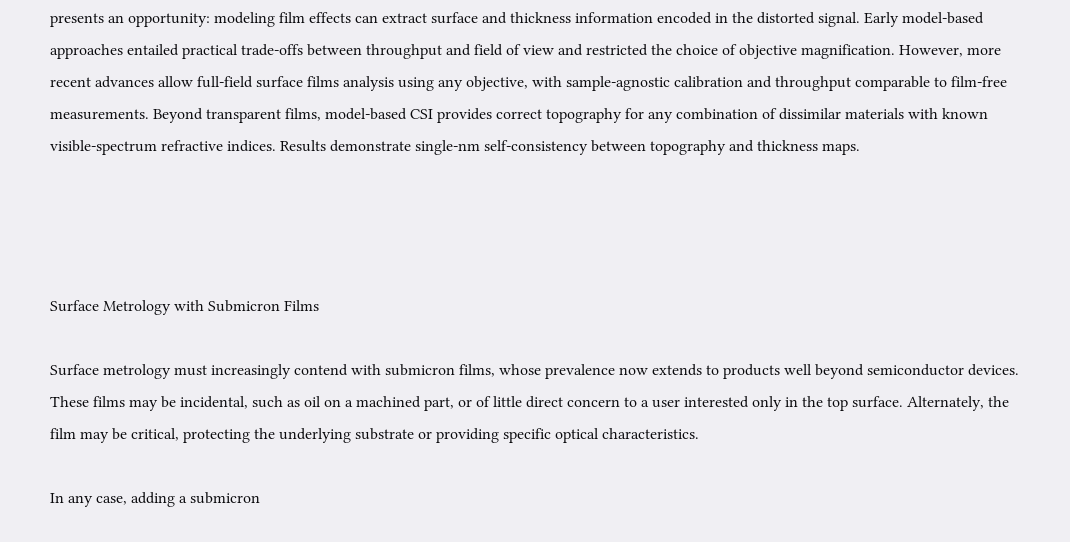presents an opportunity: modeling film effects can extract surface and thickness information encoded in the distorted signal. Early model-based approaches entailed practical trade-offs between throughput and field of view and restricted the choice of objective magnification. However, more recent advances allow full-field surface films analysis using any objective, with sample-agnostic calibration and throughput comparable to film-free measurements. Beyond transparent films, model-based CSI provides correct topography for any combination of dissimilar materials with known visible-spectrum refractive indices. Results demonstrate single-nm self-consistency between topography and thickness maps.




Surface Metrology with Submicron Films

Surface metrology must increasingly contend with submicron films, whose prevalence now extends to products well beyond semiconductor devices. These films may be incidental, such as oil on a machined part, or of little direct concern to a user interested only in the top surface. Alternately, the film may be critical, protecting the underlying substrate or providing specific optical characteristics.

In any case, adding a submicron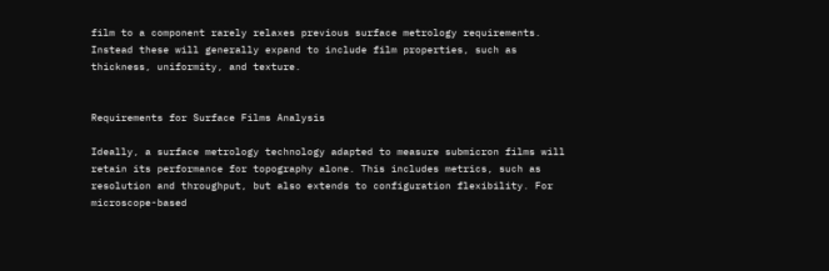film to a component rarely relaxes previous surface metrology requirements. Instead these will generally expand to include film properties, such as thickness, uniformity, and texture.


Requirements for Surface Films Analysis

Ideally, a surface metrology technology adapted to measure submicron films will retain its performance for topography alone. This includes metrics, such as resolution and throughput, but also extends to configuration flexibility. For microscope-based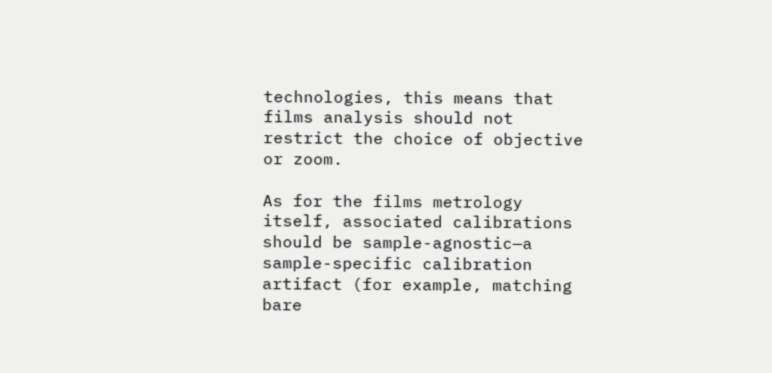technologies, this means that films analysis should not restrict the choice of objective or zoom.

As for the films metrology itself, associated calibrations should be sample-agnostic—a sample-specific calibration artifact (for example, matching bare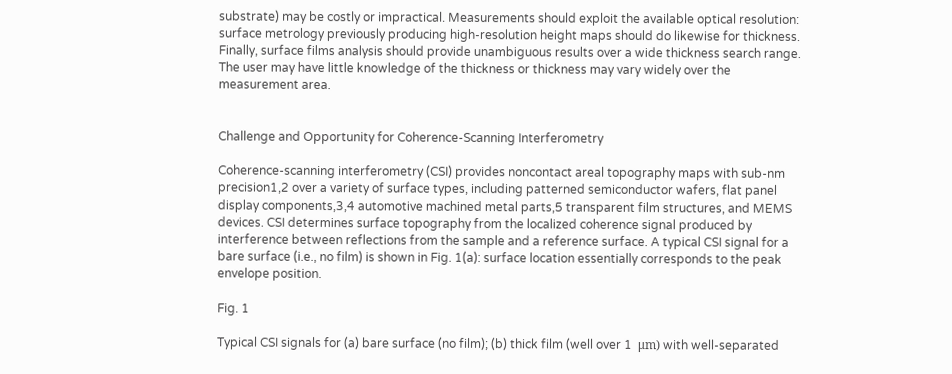substrate) may be costly or impractical. Measurements should exploit the available optical resolution: surface metrology previously producing high-resolution height maps should do likewise for thickness. Finally, surface films analysis should provide unambiguous results over a wide thickness search range. The user may have little knowledge of the thickness or thickness may vary widely over the measurement area.


Challenge and Opportunity for Coherence-Scanning Interferometry

Coherence-scanning interferometry (CSI) provides noncontact areal topography maps with sub-nm precision1,2 over a variety of surface types, including patterned semiconductor wafers, flat panel display components,3,4 automotive machined metal parts,5 transparent film structures, and MEMS devices. CSI determines surface topography from the localized coherence signal produced by interference between reflections from the sample and a reference surface. A typical CSI signal for a bare surface (i.e., no film) is shown in Fig. 1(a): surface location essentially corresponds to the peak envelope position.

Fig. 1

Typical CSI signals for (a) bare surface (no film); (b) thick film (well over 1  μm) with well-separated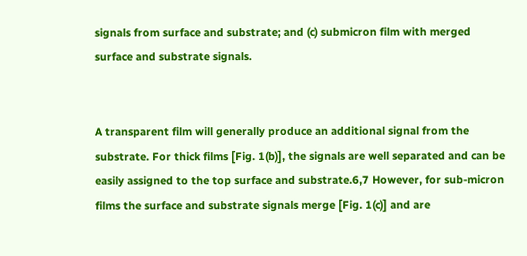signals from surface and substrate; and (c) submicron film with merged surface and substrate signals.


A transparent film will generally produce an additional signal from the substrate. For thick films [Fig. 1(b)], the signals are well separated and can be easily assigned to the top surface and substrate.6,7 However, for sub-micron films the surface and substrate signals merge [Fig. 1(c)] and are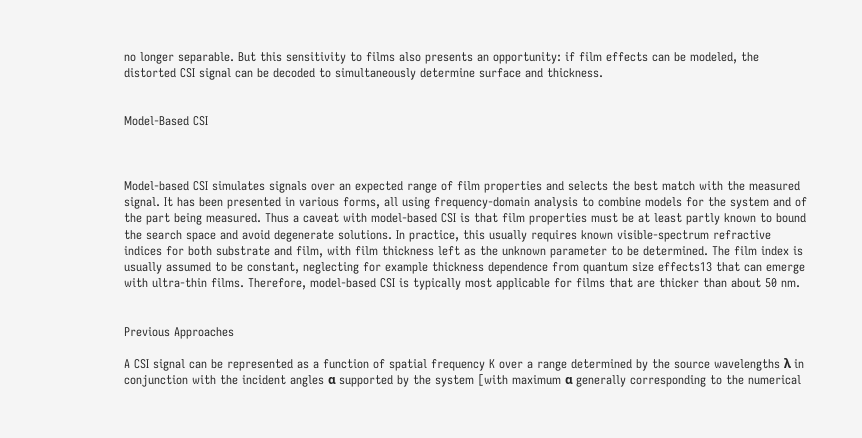no longer separable. But this sensitivity to films also presents an opportunity: if film effects can be modeled, the distorted CSI signal can be decoded to simultaneously determine surface and thickness.


Model-Based CSI



Model-based CSI simulates signals over an expected range of film properties and selects the best match with the measured signal. It has been presented in various forms, all using frequency-domain analysis to combine models for the system and of the part being measured. Thus a caveat with model-based CSI is that film properties must be at least partly known to bound the search space and avoid degenerate solutions. In practice, this usually requires known visible-spectrum refractive indices for both substrate and film, with film thickness left as the unknown parameter to be determined. The film index is usually assumed to be constant, neglecting for example thickness dependence from quantum size effects13 that can emerge with ultra-thin films. Therefore, model-based CSI is typically most applicable for films that are thicker than about 50 nm.


Previous Approaches

A CSI signal can be represented as a function of spatial frequency K over a range determined by the source wavelengths λ in conjunction with the incident angles α supported by the system [with maximum α generally corresponding to the numerical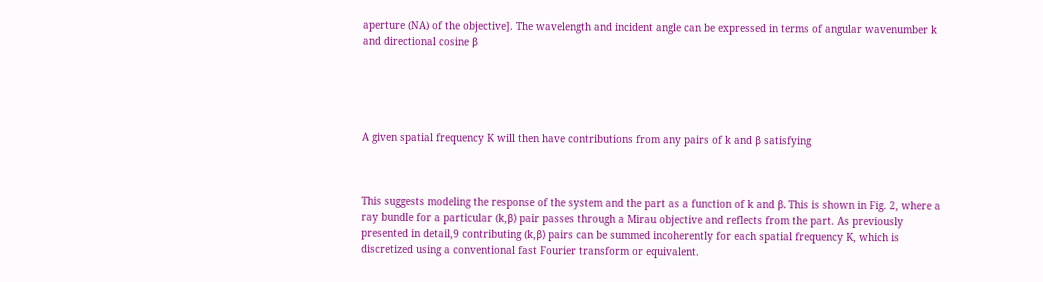aperture (NA) of the objective]. The wavelength and incident angle can be expressed in terms of angular wavenumber k and directional cosine β





A given spatial frequency K will then have contributions from any pairs of k and β satisfying



This suggests modeling the response of the system and the part as a function of k and β. This is shown in Fig. 2, where a ray bundle for a particular (k,β) pair passes through a Mirau objective and reflects from the part. As previously presented in detail,9 contributing (k,β) pairs can be summed incoherently for each spatial frequency K, which is discretized using a conventional fast Fourier transform or equivalent.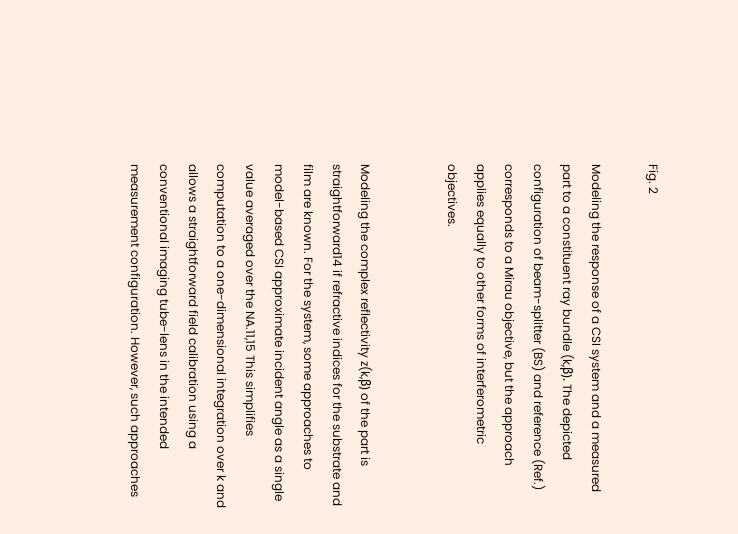Fig. 2

Modeling the response of a CSI system and a measured part to a constituent ray bundle (k,β). The depicted configuration of beam-splitter (BS) and reference (Ref.) corresponds to a Mirau objective, but the approach applies equally to other forms of interferometric objectives.


Modeling the complex reflectivity z(k,β) of the part is straightforward14 if refractive indices for the substrate and film are known. For the system, some approaches to model-based CSI approximate incident angle as a single value averaged over the NA.11,15 This simplifies computation to a one-dimensional integration over k and allows a straightforward field calibration using a conventional imaging tube-lens in the intended measurement configuration. However, such approaches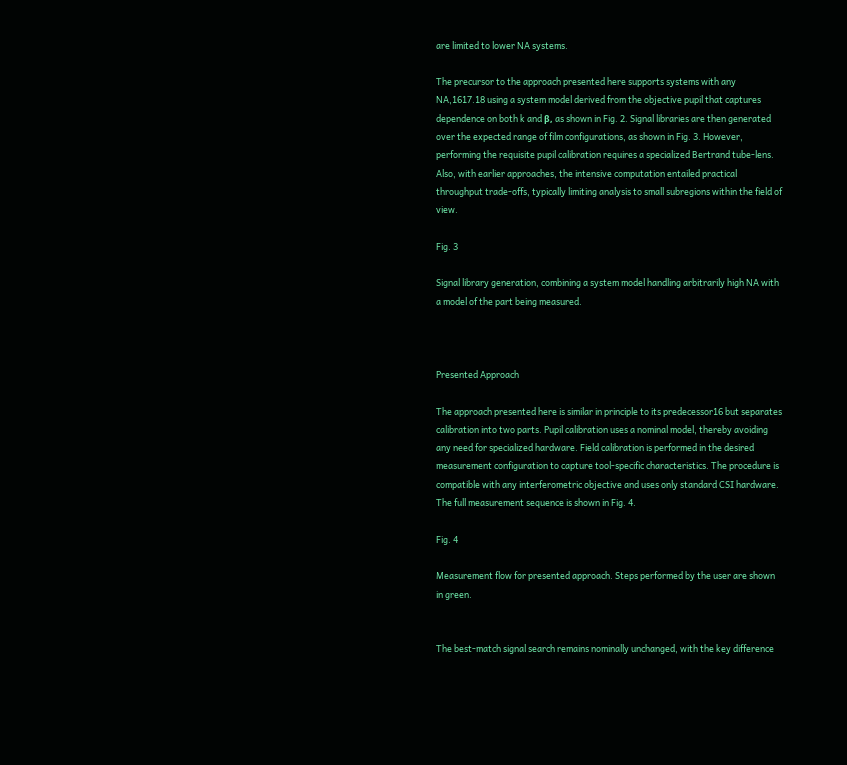are limited to lower NA systems.

The precursor to the approach presented here supports systems with any NA,1617.18 using a system model derived from the objective pupil that captures dependence on both k and β, as shown in Fig. 2. Signal libraries are then generated over the expected range of film configurations, as shown in Fig. 3. However, performing the requisite pupil calibration requires a specialized Bertrand tube-lens. Also, with earlier approaches, the intensive computation entailed practical throughput trade-offs, typically limiting analysis to small subregions within the field of view.

Fig. 3

Signal library generation, combining a system model handling arbitrarily high NA with a model of the part being measured.



Presented Approach

The approach presented here is similar in principle to its predecessor16 but separates calibration into two parts. Pupil calibration uses a nominal model, thereby avoiding any need for specialized hardware. Field calibration is performed in the desired measurement configuration to capture tool-specific characteristics. The procedure is compatible with any interferometric objective and uses only standard CSI hardware. The full measurement sequence is shown in Fig. 4.

Fig. 4

Measurement flow for presented approach. Steps performed by the user are shown in green.


The best-match signal search remains nominally unchanged, with the key difference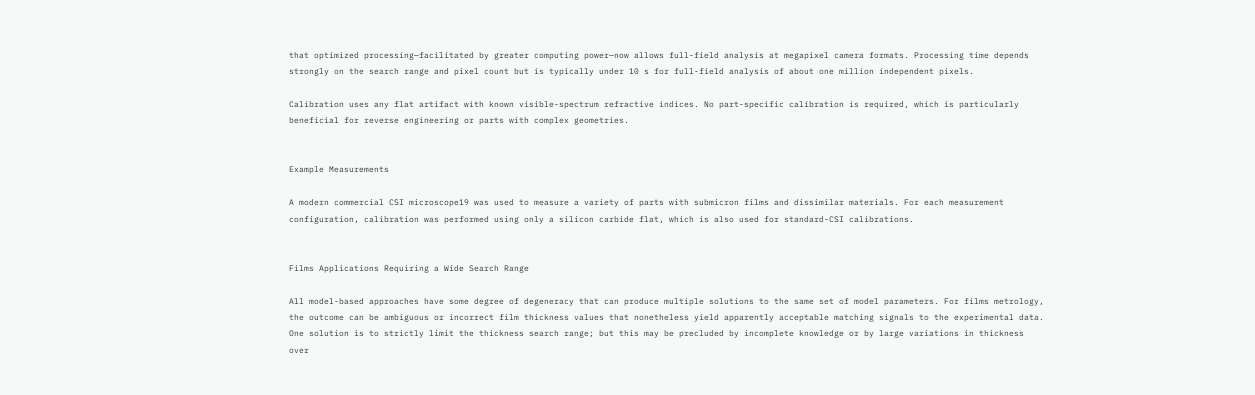that optimized processing—facilitated by greater computing power—now allows full-field analysis at megapixel camera formats. Processing time depends strongly on the search range and pixel count but is typically under 10 s for full-field analysis of about one million independent pixels.

Calibration uses any flat artifact with known visible-spectrum refractive indices. No part-specific calibration is required, which is particularly beneficial for reverse engineering or parts with complex geometries.


Example Measurements

A modern commercial CSI microscope19 was used to measure a variety of parts with submicron films and dissimilar materials. For each measurement configuration, calibration was performed using only a silicon carbide flat, which is also used for standard-CSI calibrations.


Films Applications Requiring a Wide Search Range

All model-based approaches have some degree of degeneracy that can produce multiple solutions to the same set of model parameters. For films metrology, the outcome can be ambiguous or incorrect film thickness values that nonetheless yield apparently acceptable matching signals to the experimental data. One solution is to strictly limit the thickness search range; but this may be precluded by incomplete knowledge or by large variations in thickness over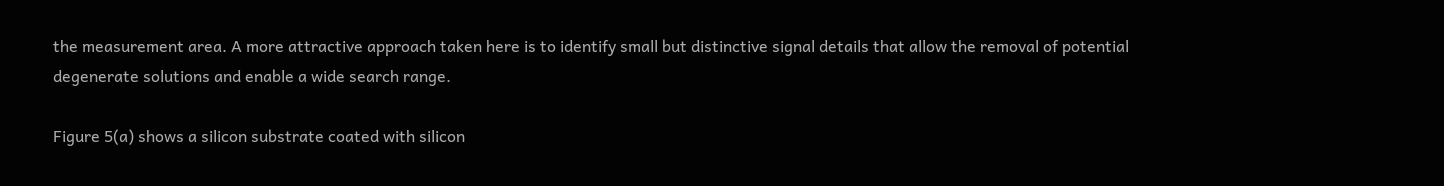the measurement area. A more attractive approach taken here is to identify small but distinctive signal details that allow the removal of potential degenerate solutions and enable a wide search range.

Figure 5(a) shows a silicon substrate coated with silicon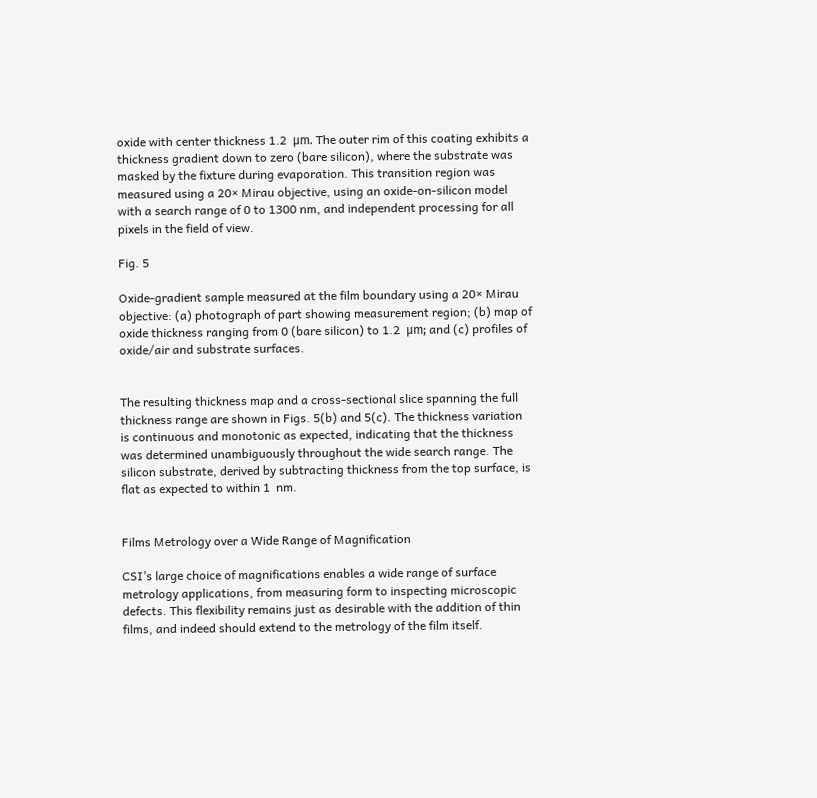oxide with center thickness 1.2  μm. The outer rim of this coating exhibits a thickness gradient down to zero (bare silicon), where the substrate was masked by the fixture during evaporation. This transition region was measured using a 20× Mirau objective, using an oxide-on-silicon model with a search range of 0 to 1300 nm, and independent processing for all pixels in the field of view.

Fig. 5

Oxide-gradient sample measured at the film boundary using a 20× Mirau objective: (a) photograph of part showing measurement region; (b) map of oxide thickness ranging from 0 (bare silicon) to 1.2  μm; and (c) profiles of oxide/air and substrate surfaces.


The resulting thickness map and a cross-sectional slice spanning the full thickness range are shown in Figs. 5(b) and 5(c). The thickness variation is continuous and monotonic as expected, indicating that the thickness was determined unambiguously throughout the wide search range. The silicon substrate, derived by subtracting thickness from the top surface, is flat as expected to within 1  nm.


Films Metrology over a Wide Range of Magnification

CSI’s large choice of magnifications enables a wide range of surface metrology applications, from measuring form to inspecting microscopic defects. This flexibility remains just as desirable with the addition of thin films, and indeed should extend to the metrology of the film itself.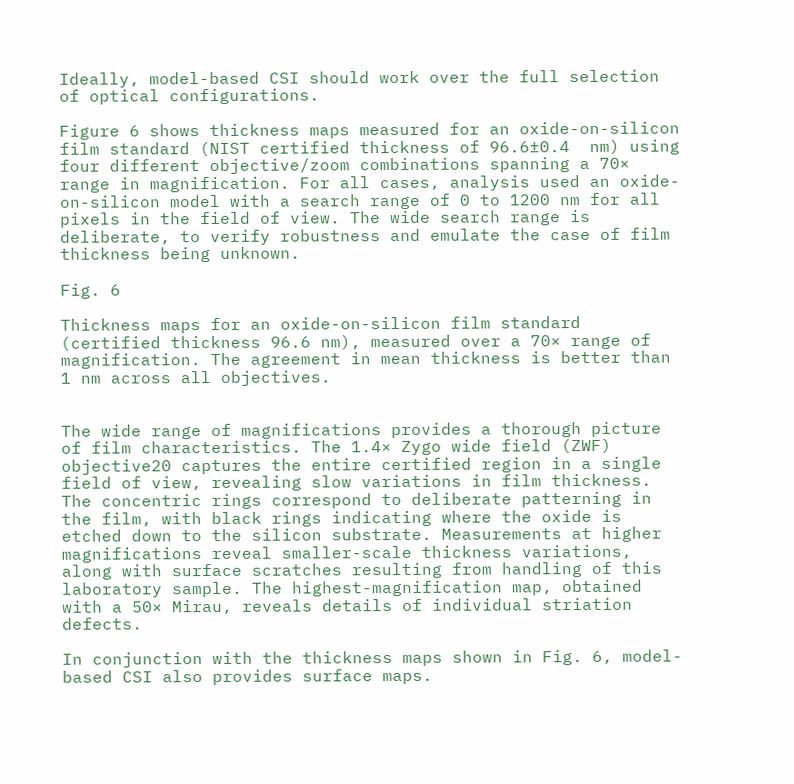Ideally, model-based CSI should work over the full selection of optical configurations.

Figure 6 shows thickness maps measured for an oxide-on-silicon film standard (NIST certified thickness of 96.6±0.4  nm) using four different objective/zoom combinations spanning a 70× range in magnification. For all cases, analysis used an oxide-on-silicon model with a search range of 0 to 1200 nm for all pixels in the field of view. The wide search range is deliberate, to verify robustness and emulate the case of film thickness being unknown.

Fig. 6

Thickness maps for an oxide-on-silicon film standard (certified thickness 96.6 nm), measured over a 70× range of magnification. The agreement in mean thickness is better than 1 nm across all objectives.


The wide range of magnifications provides a thorough picture of film characteristics. The 1.4× Zygo wide field (ZWF) objective20 captures the entire certified region in a single field of view, revealing slow variations in film thickness. The concentric rings correspond to deliberate patterning in the film, with black rings indicating where the oxide is etched down to the silicon substrate. Measurements at higher magnifications reveal smaller-scale thickness variations, along with surface scratches resulting from handling of this laboratory sample. The highest-magnification map, obtained with a 50× Mirau, reveals details of individual striation defects.

In conjunction with the thickness maps shown in Fig. 6, model-based CSI also provides surface maps.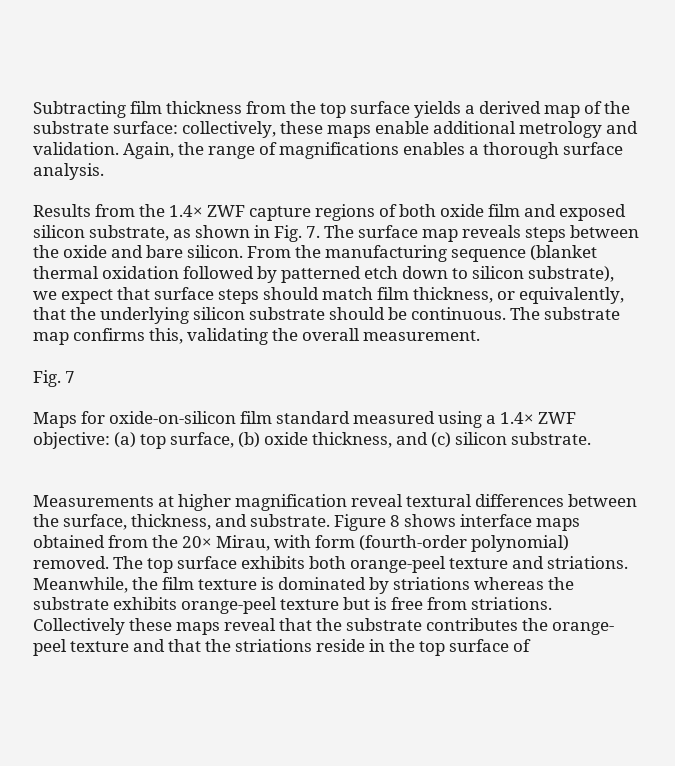Subtracting film thickness from the top surface yields a derived map of the substrate surface: collectively, these maps enable additional metrology and validation. Again, the range of magnifications enables a thorough surface analysis.

Results from the 1.4× ZWF capture regions of both oxide film and exposed silicon substrate, as shown in Fig. 7. The surface map reveals steps between the oxide and bare silicon. From the manufacturing sequence (blanket thermal oxidation followed by patterned etch down to silicon substrate), we expect that surface steps should match film thickness, or equivalently, that the underlying silicon substrate should be continuous. The substrate map confirms this, validating the overall measurement.

Fig. 7

Maps for oxide-on-silicon film standard measured using a 1.4× ZWF objective: (a) top surface, (b) oxide thickness, and (c) silicon substrate.


Measurements at higher magnification reveal textural differences between the surface, thickness, and substrate. Figure 8 shows interface maps obtained from the 20× Mirau, with form (fourth-order polynomial) removed. The top surface exhibits both orange-peel texture and striations. Meanwhile, the film texture is dominated by striations whereas the substrate exhibits orange-peel texture but is free from striations. Collectively these maps reveal that the substrate contributes the orange-peel texture and that the striations reside in the top surface of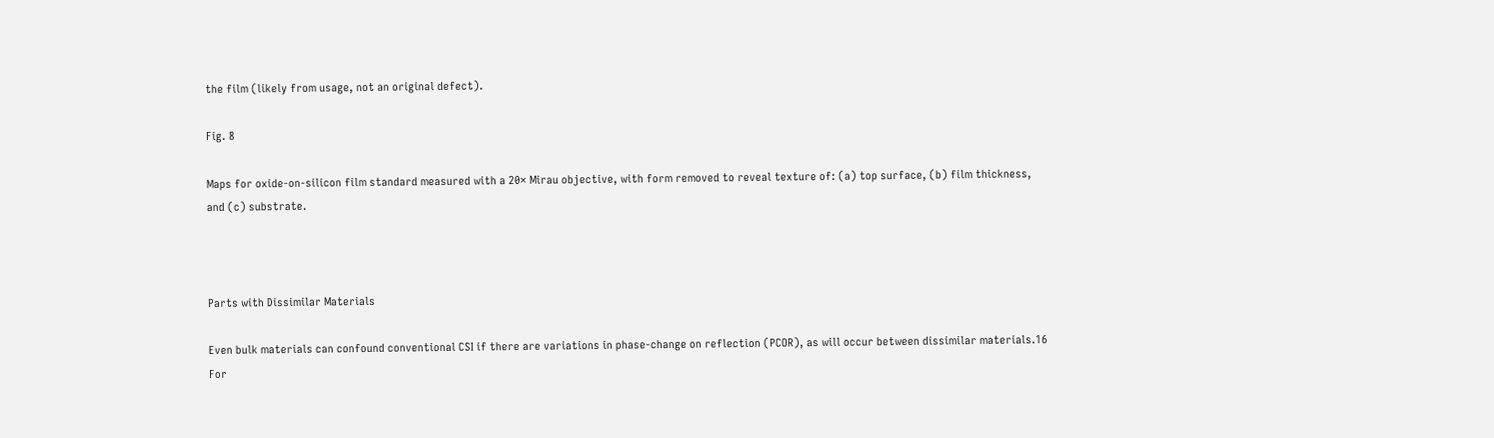the film (likely from usage, not an original defect).

Fig. 8

Maps for oxide-on-silicon film standard measured with a 20× Mirau objective, with form removed to reveal texture of: (a) top surface, (b) film thickness, and (c) substrate.



Parts with Dissimilar Materials

Even bulk materials can confound conventional CSI if there are variations in phase-change on reflection (PCOR), as will occur between dissimilar materials.16 For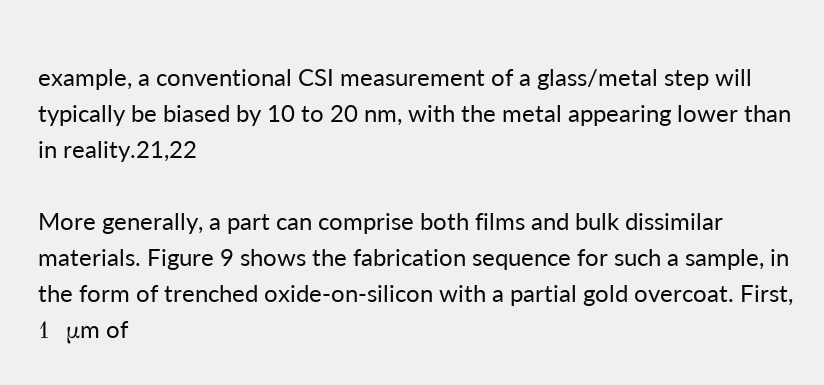example, a conventional CSI measurement of a glass/metal step will typically be biased by 10 to 20 nm, with the metal appearing lower than in reality.21,22

More generally, a part can comprise both films and bulk dissimilar materials. Figure 9 shows the fabrication sequence for such a sample, in the form of trenched oxide-on-silicon with a partial gold overcoat. First, 1  μm of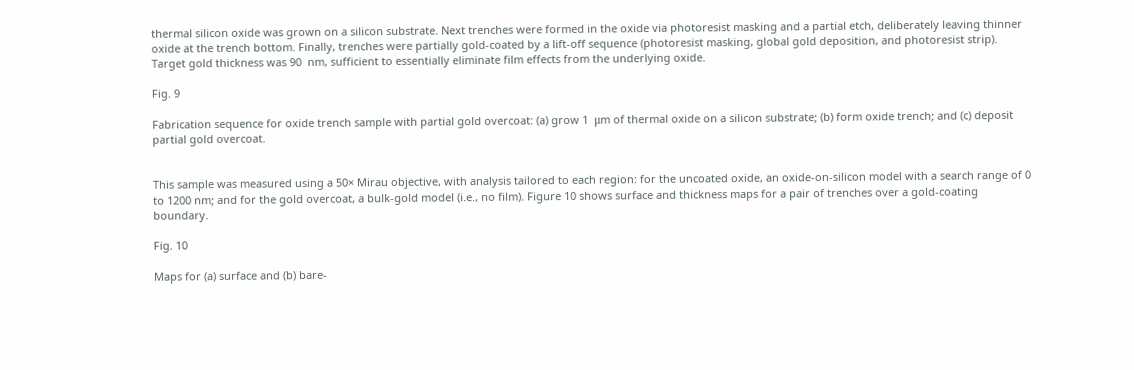thermal silicon oxide was grown on a silicon substrate. Next trenches were formed in the oxide via photoresist masking and a partial etch, deliberately leaving thinner oxide at the trench bottom. Finally, trenches were partially gold-coated by a lift-off sequence (photoresist masking, global gold deposition, and photoresist strip). Target gold thickness was 90  nm, sufficient to essentially eliminate film effects from the underlying oxide.

Fig. 9

Fabrication sequence for oxide trench sample with partial gold overcoat: (a) grow 1  μm of thermal oxide on a silicon substrate; (b) form oxide trench; and (c) deposit partial gold overcoat.


This sample was measured using a 50× Mirau objective, with analysis tailored to each region: for the uncoated oxide, an oxide-on-silicon model with a search range of 0 to 1200 nm; and for the gold overcoat, a bulk-gold model (i.e., no film). Figure 10 shows surface and thickness maps for a pair of trenches over a gold-coating boundary.

Fig. 10

Maps for (a) surface and (b) bare-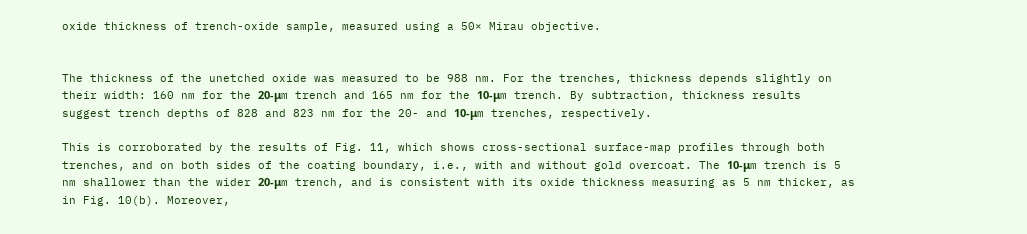oxide thickness of trench-oxide sample, measured using a 50× Mirau objective.


The thickness of the unetched oxide was measured to be 988 nm. For the trenches, thickness depends slightly on their width: 160 nm for the 20-μm trench and 165 nm for the 10-μm trench. By subtraction, thickness results suggest trench depths of 828 and 823 nm for the 20- and 10-μm trenches, respectively.

This is corroborated by the results of Fig. 11, which shows cross-sectional surface-map profiles through both trenches, and on both sides of the coating boundary, i.e., with and without gold overcoat. The 10-μm trench is 5  nm shallower than the wider 20-μm trench, and is consistent with its oxide thickness measuring as 5 nm thicker, as in Fig. 10(b). Moreover,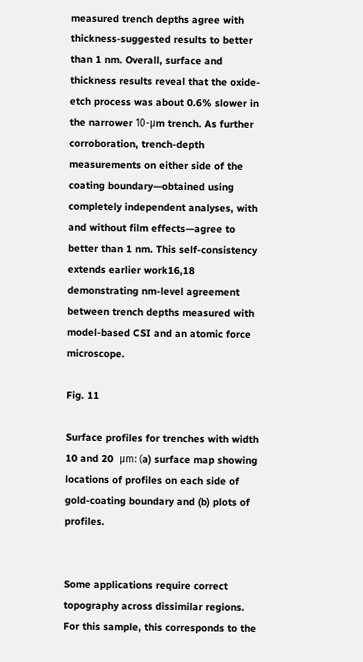measured trench depths agree with thickness-suggested results to better than 1 nm. Overall, surface and thickness results reveal that the oxide-etch process was about 0.6% slower in the narrower 10-μm trench. As further corroboration, trench-depth measurements on either side of the coating boundary—obtained using completely independent analyses, with and without film effects—agree to better than 1 nm. This self-consistency extends earlier work16,18 demonstrating nm-level agreement between trench depths measured with model-based CSI and an atomic force microscope.

Fig. 11

Surface profiles for trenches with width 10 and 20  μm: (a) surface map showing locations of profiles on each side of gold-coating boundary and (b) plots of profiles.


Some applications require correct topography across dissimilar regions. For this sample, this corresponds to the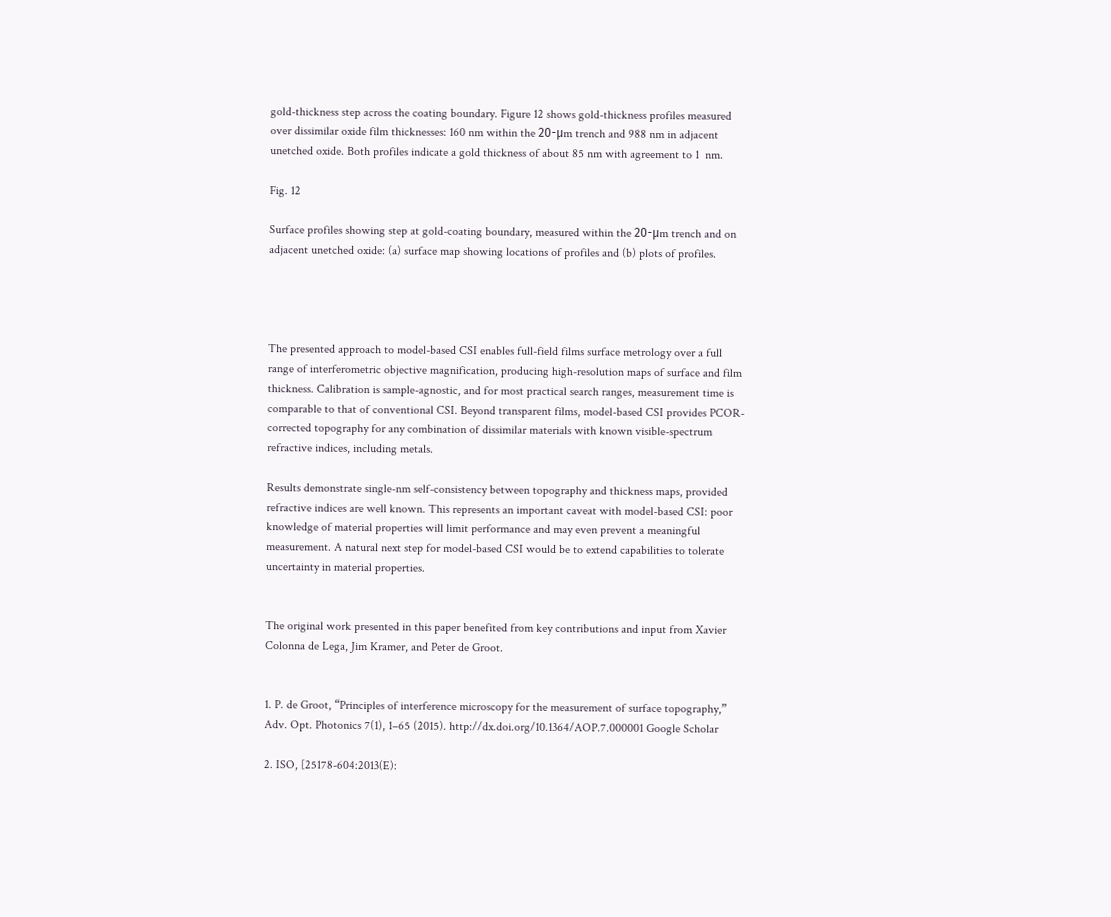gold-thickness step across the coating boundary. Figure 12 shows gold-thickness profiles measured over dissimilar oxide film thicknesses: 160 nm within the 20-μm trench and 988 nm in adjacent unetched oxide. Both profiles indicate a gold thickness of about 85 nm with agreement to 1  nm.

Fig. 12

Surface profiles showing step at gold-coating boundary, measured within the 20-μm trench and on adjacent unetched oxide: (a) surface map showing locations of profiles and (b) plots of profiles.




The presented approach to model-based CSI enables full-field films surface metrology over a full range of interferometric objective magnification, producing high-resolution maps of surface and film thickness. Calibration is sample-agnostic, and for most practical search ranges, measurement time is comparable to that of conventional CSI. Beyond transparent films, model-based CSI provides PCOR-corrected topography for any combination of dissimilar materials with known visible-spectrum refractive indices, including metals.

Results demonstrate single-nm self-consistency between topography and thickness maps, provided refractive indices are well known. This represents an important caveat with model-based CSI: poor knowledge of material properties will limit performance and may even prevent a meaningful measurement. A natural next step for model-based CSI would be to extend capabilities to tolerate uncertainty in material properties.


The original work presented in this paper benefited from key contributions and input from Xavier Colonna de Lega, Jim Kramer, and Peter de Groot.


1. P. de Groot, “Principles of interference microscopy for the measurement of surface topography,” Adv. Opt. Photonics 7(1), 1–65 (2015). http://dx.doi.org/10.1364/AOP.7.000001 Google Scholar

2. ISO, [25178-604:2013(E):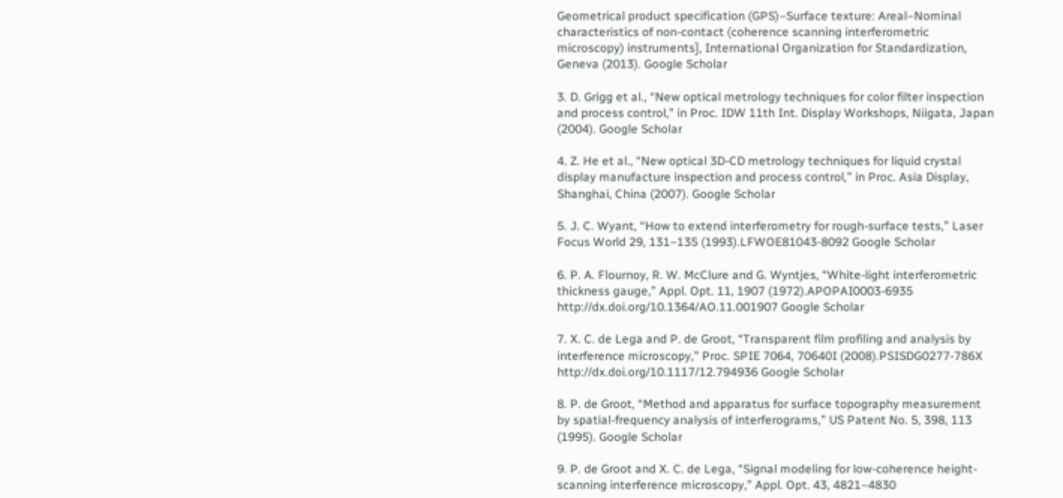Geometrical product specification (GPS)–Surface texture: Areal–Nominal characteristics of non-contact (coherence scanning interferometric microscopy) instruments], International Organization for Standardization, Geneva (2013). Google Scholar

3. D. Grigg et al., “New optical metrology techniques for color filter inspection and process control,” in Proc. IDW 11th Int. Display Workshops, Niigata, Japan (2004). Google Scholar

4. Z. He et al., “New optical 3D-CD metrology techniques for liquid crystal display manufacture inspection and process control,” in Proc. Asia Display, Shanghai, China (2007). Google Scholar

5. J. C. Wyant, “How to extend interferometry for rough-surface tests,” Laser Focus World 29, 131–135 (1993).LFWOE81043-8092 Google Scholar

6. P. A. Flournoy, R. W. McClure and G. Wyntjes, “White-light interferometric thickness gauge,” Appl. Opt. 11, 1907 (1972).APOPAI0003-6935 http://dx.doi.org/10.1364/AO.11.001907 Google Scholar

7. X. C. de Lega and P. de Groot, “Transparent film profiling and analysis by interference microscopy,” Proc. SPIE 7064, 70640I (2008).PSISDG0277-786X http://dx.doi.org/10.1117/12.794936 Google Scholar

8. P. de Groot, “Method and apparatus for surface topography measurement by spatial-frequency analysis of interferograms,” US Patent No. 5, 398, 113 (1995). Google Scholar

9. P. de Groot and X. C. de Lega, “Signal modeling for low-coherence height-scanning interference microscopy,” Appl. Opt. 43, 4821–4830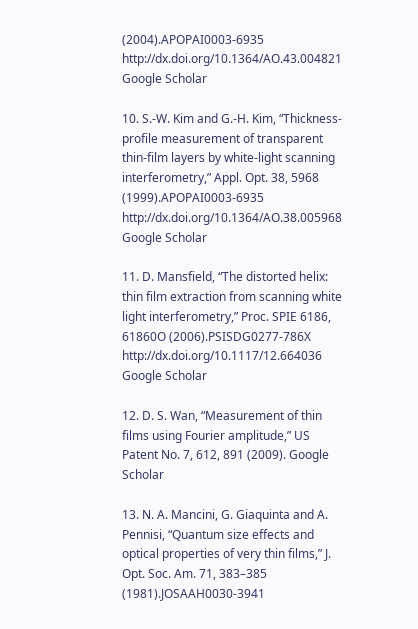(2004).APOPAI0003-6935 http://dx.doi.org/10.1364/AO.43.004821 Google Scholar

10. S.-W. Kim and G.-H. Kim, “Thickness-profile measurement of transparent thin-film layers by white-light scanning interferometry,” Appl. Opt. 38, 5968 (1999).APOPAI0003-6935 http://dx.doi.org/10.1364/AO.38.005968 Google Scholar

11. D. Mansfield, “The distorted helix: thin film extraction from scanning white light interferometry,” Proc. SPIE 6186, 61860O (2006).PSISDG0277-786X http://dx.doi.org/10.1117/12.664036 Google Scholar

12. D. S. Wan, “Measurement of thin films using Fourier amplitude,” US Patent No. 7, 612, 891 (2009). Google Scholar

13. N. A. Mancini, G. Giaquinta and A. Pennisi, “Quantum size effects and optical properties of very thin films,” J. Opt. Soc. Am. 71, 383–385 (1981).JOSAAH0030-3941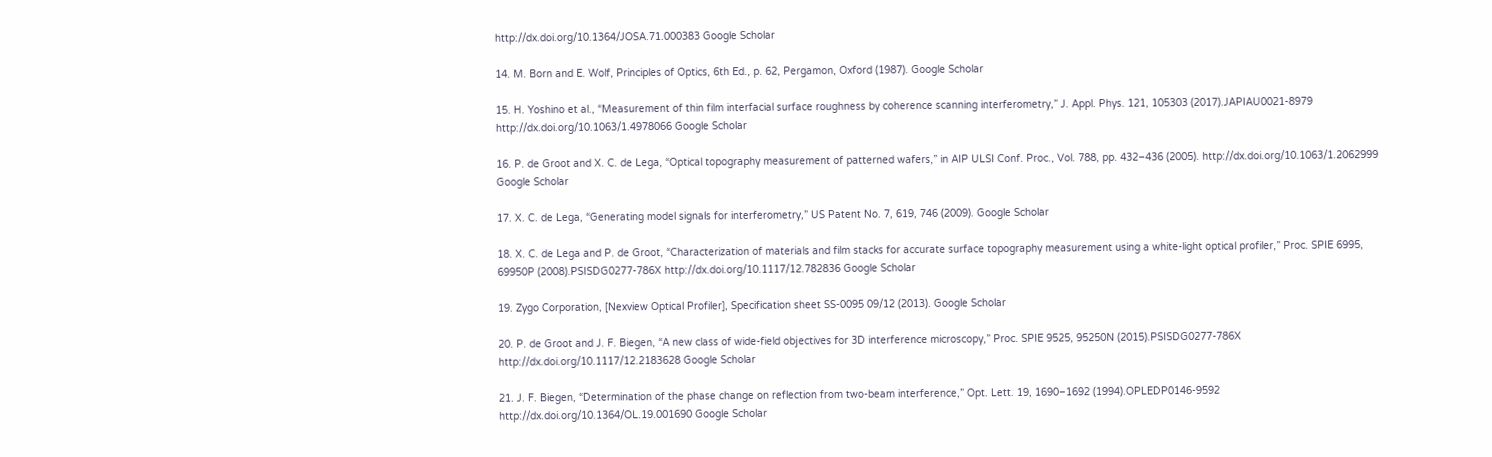http://dx.doi.org/10.1364/JOSA.71.000383 Google Scholar

14. M. Born and E. Wolf, Principles of Optics, 6th Ed., p. 62, Pergamon, Oxford (1987). Google Scholar

15. H. Yoshino et al., “Measurement of thin film interfacial surface roughness by coherence scanning interferometry,” J. Appl. Phys. 121, 105303 (2017).JAPIAU0021-8979 http://dx.doi.org/10.1063/1.4978066 Google Scholar

16. P. de Groot and X. C. de Lega, “Optical topography measurement of patterned wafers,” in AIP ULSI Conf. Proc., Vol. 788, pp. 432–436 (2005). http://dx.doi.org/10.1063/1.2062999 Google Scholar

17. X. C. de Lega, “Generating model signals for interferometry,” US Patent No. 7, 619, 746 (2009). Google Scholar

18. X. C. de Lega and P. de Groot, “Characterization of materials and film stacks for accurate surface topography measurement using a white-light optical profiler,” Proc. SPIE 6995, 69950P (2008).PSISDG0277-786X http://dx.doi.org/10.1117/12.782836 Google Scholar

19. Zygo Corporation, [Nexview Optical Profiler], Specification sheet SS-0095 09/12 (2013). Google Scholar

20. P. de Groot and J. F. Biegen, “A new class of wide-field objectives for 3D interference microscopy,” Proc. SPIE 9525, 95250N (2015).PSISDG0277-786X http://dx.doi.org/10.1117/12.2183628 Google Scholar

21. J. F. Biegen, “Determination of the phase change on reflection from two-beam interference,” Opt. Lett. 19, 1690–1692 (1994).OPLEDP0146-9592 http://dx.doi.org/10.1364/OL.19.001690 Google Scholar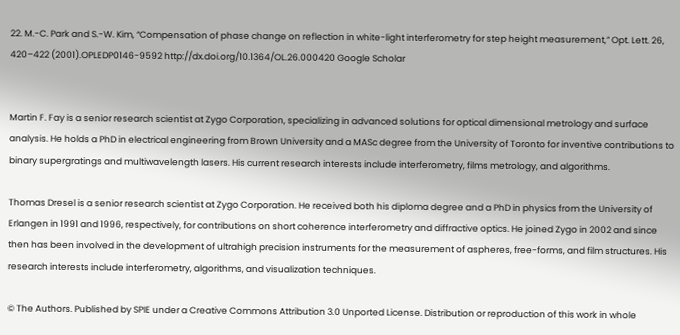22. M.-C. Park and S.-W. Kim, “Compensation of phase change on reflection in white-light interferometry for step height measurement,” Opt. Lett. 26, 420–422 (2001).OPLEDP0146-9592 http://dx.doi.org/10.1364/OL.26.000420 Google Scholar


Martin F. Fay is a senior research scientist at Zygo Corporation, specializing in advanced solutions for optical dimensional metrology and surface analysis. He holds a PhD in electrical engineering from Brown University and a MASc degree from the University of Toronto for inventive contributions to binary supergratings and multiwavelength lasers. His current research interests include interferometry, films metrology, and algorithms.

Thomas Dresel is a senior research scientist at Zygo Corporation. He received both his diploma degree and a PhD in physics from the University of Erlangen in 1991 and 1996, respectively, for contributions on short coherence interferometry and diffractive optics. He joined Zygo in 2002 and since then has been involved in the development of ultrahigh precision instruments for the measurement of aspheres, free-forms, and film structures. His research interests include interferometry, algorithms, and visualization techniques.

© The Authors. Published by SPIE under a Creative Commons Attribution 3.0 Unported License. Distribution or reproduction of this work in whole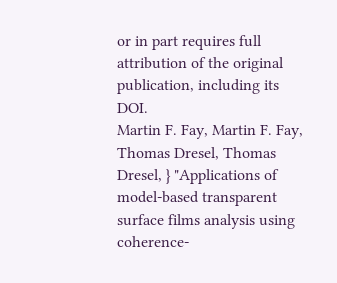or in part requires full attribution of the original publication, including its DOI.
Martin F. Fay, Martin F. Fay, Thomas Dresel, Thomas Dresel, } "Applications of model-based transparent surface films analysis using coherence-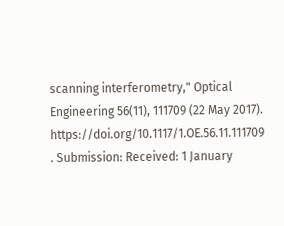scanning interferometry," Optical Engineering 56(11), 111709 (22 May 2017). https://doi.org/10.1117/1.OE.56.11.111709 . Submission: Received: 1 January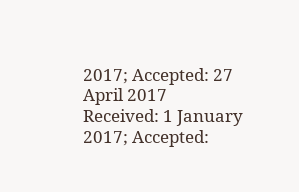2017; Accepted: 27 April 2017
Received: 1 January 2017; Accepted: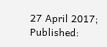27 April 2017; Published: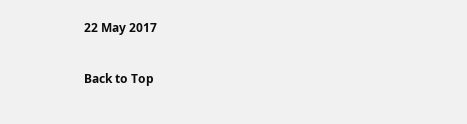22 May 2017

Back to Top